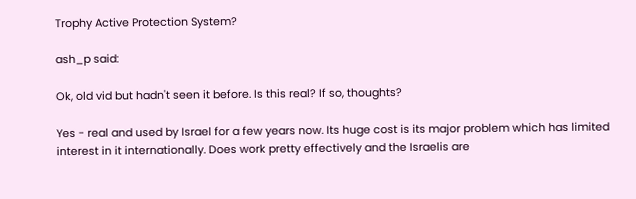Trophy Active Protection System?

ash_p said:

Ok, old vid but hadn't seen it before. Is this real? If so, thoughts?

Yes - real and used by Israel for a few years now. Its huge cost is its major problem which has limited interest in it internationally. Does work pretty effectively and the Israelis are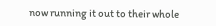now running it out to their whole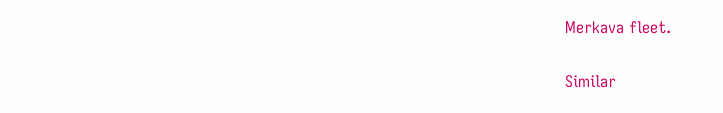Merkava fleet.

Similar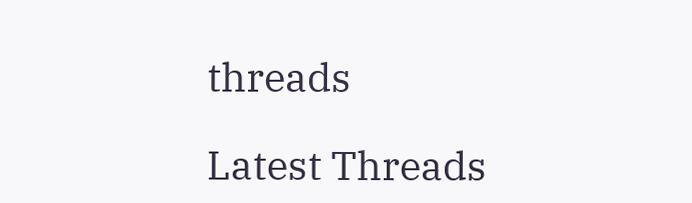threads

Latest Threads